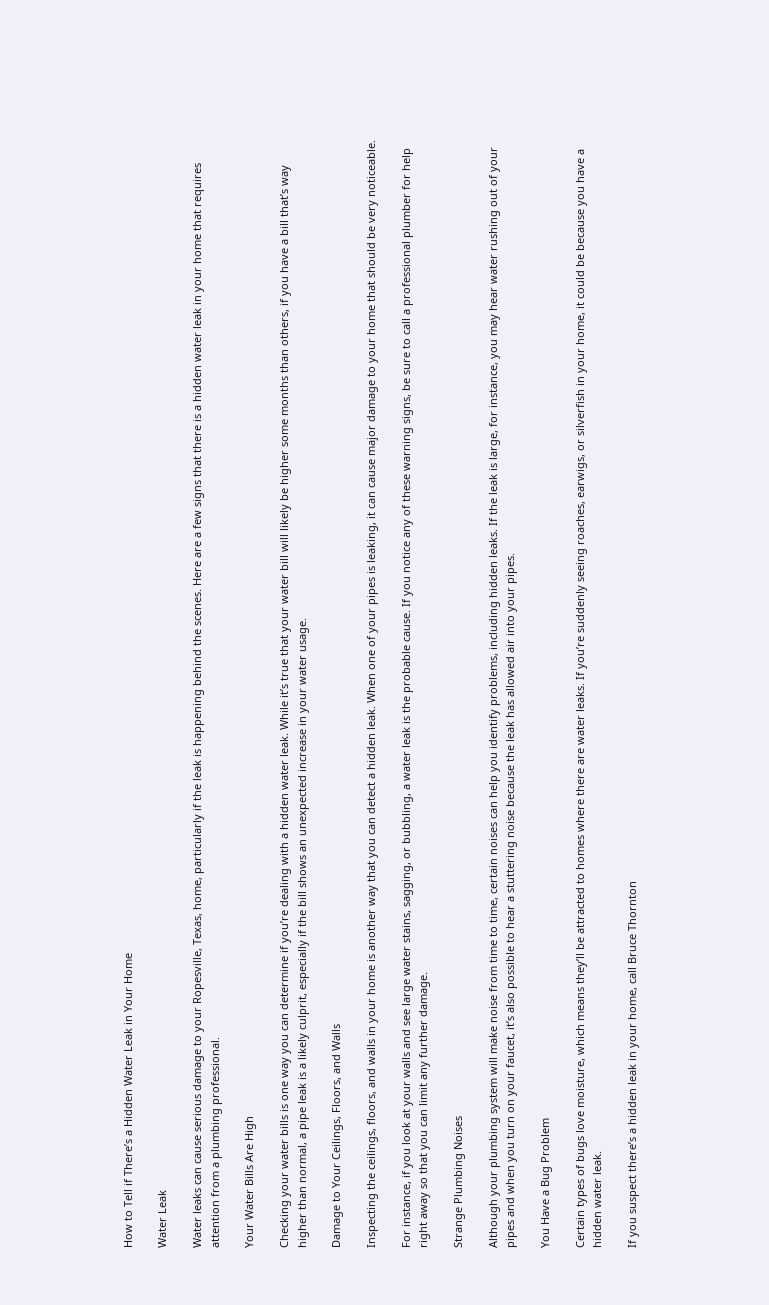How to Tell if There’s a Hidden Water Leak in Your Home

Water Leak

Water leaks can cause serious damage to your Ropesville, Texas, home, particularly if the leak is happening behind the scenes. Here are a few signs that there is a hidden water leak in your home that requires attention from a plumbing professional.

Your Water Bills Are High

Checking your water bills is one way you can determine if you’re dealing with a hidden water leak. While it’s true that your water bill will likely be higher some months than others, if you have a bill that’s way higher than normal, a pipe leak is a likely culprit, especially if the bill shows an unexpected increase in your water usage.

Damage to Your Ceilings, Floors, and Walls

Inspecting the ceilings, floors, and walls in your home is another way that you can detect a hidden leak. When one of your pipes is leaking, it can cause major damage to your home that should be very noticeable.

For instance, if you look at your walls and see large water stains, sagging, or bubbling, a water leak is the probable cause. If you notice any of these warning signs, be sure to call a professional plumber for help right away so that you can limit any further damage.

Strange Plumbing Noises

Although your plumbing system will make noise from time to time, certain noises can help you identify problems, including hidden leaks. If the leak is large, for instance, you may hear water rushing out of your pipes and when you turn on your faucet, it’s also possible to hear a stuttering noise because the leak has allowed air into your pipes.

You Have a Bug Problem

Certain types of bugs love moisture, which means they’ll be attracted to homes where there are water leaks. If you’re suddenly seeing roaches, earwigs, or silverfish in your home, it could be because you have a hidden water leak.

If you suspect there’s a hidden leak in your home, call Bruce Thornton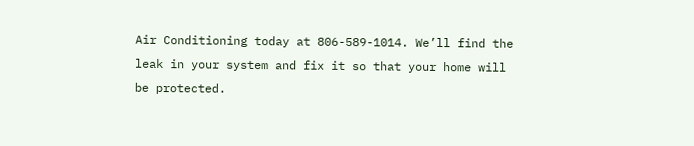Air Conditioning today at 806-589-1014. We’ll find the leak in your system and fix it so that your home will be protected.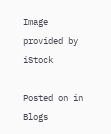Image provided by iStock

Posted on in Blogs